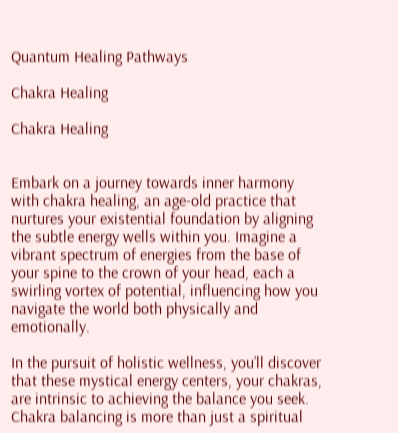Quantum Healing Pathways

Chakra Healing

Chakra Healing


Embark on a journey towards inner harmony with chakra healing, an age-old practice that nurtures your existential foundation by aligning the subtle energy wells within you. Imagine a vibrant spectrum of energies from the base of your spine to the crown of your head, each a swirling vortex of potential, influencing how you navigate the world both physically and emotionally.

In the pursuit of holistic wellness, you’ll discover that these mystical energy centers, your chakras, are intrinsic to achieving the balance you seek. Chakra balancing is more than just a spiritual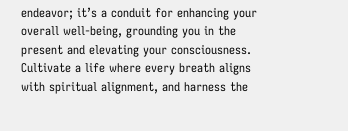endeavor; it’s a conduit for enhancing your overall well-being, grounding you in the present and elevating your consciousness. Cultivate a life where every breath aligns with spiritual alignment, and harness the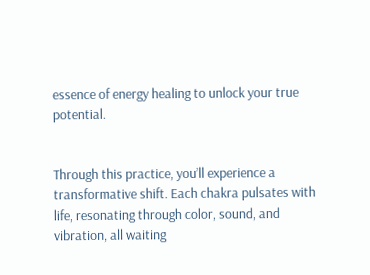essence of energy healing to unlock your true potential.


Through this practice, you’ll experience a transformative shift. Each chakra pulsates with life, resonating through color, sound, and vibration, all waiting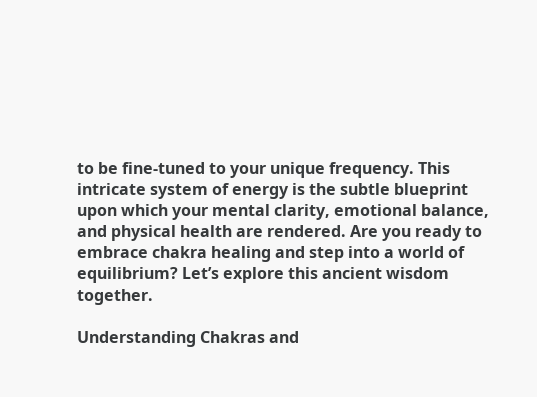to be fine-tuned to your unique frequency. This intricate system of energy is the subtle blueprint upon which your mental clarity, emotional balance, and physical health are rendered. Are you ready to embrace chakra healing and step into a world of equilibrium? Let’s explore this ancient wisdom together.

Understanding Chakras and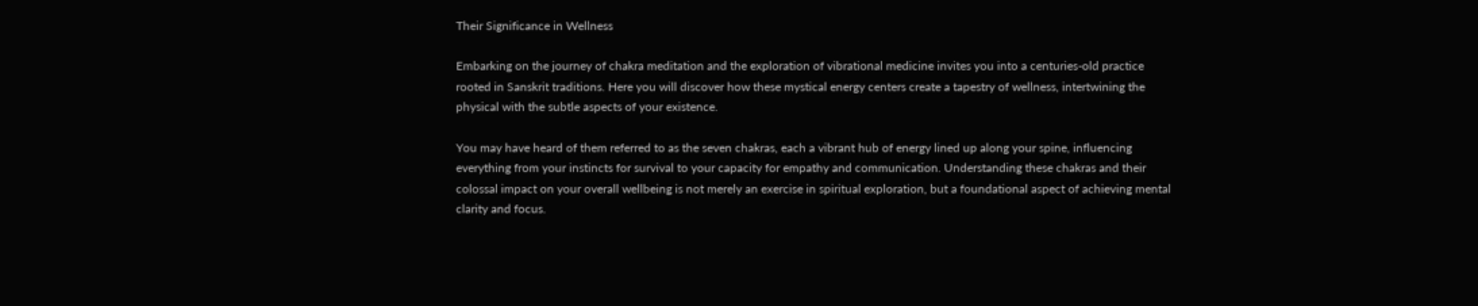Their Significance in Wellness

Embarking on the journey of chakra meditation and the exploration of vibrational medicine invites you into a centuries-old practice rooted in Sanskrit traditions. Here you will discover how these mystical energy centers create a tapestry of wellness, intertwining the physical with the subtle aspects of your existence.

You may have heard of them referred to as the seven chakras, each a vibrant hub of energy lined up along your spine, influencing everything from your instincts for survival to your capacity for empathy and communication. Understanding these chakras and their colossal impact on your overall wellbeing is not merely an exercise in spiritual exploration, but a foundational aspect of achieving mental clarity and focus.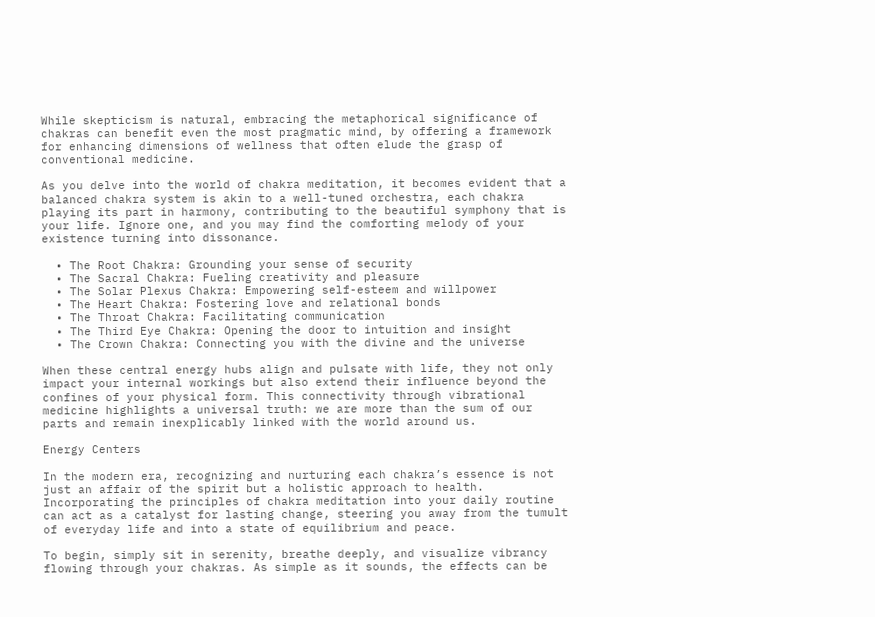While skepticism is natural, embracing the metaphorical significance of chakras can benefit even the most pragmatic mind, by offering a framework for enhancing dimensions of wellness that often elude the grasp of conventional medicine.

As you delve into the world of chakra meditation, it becomes evident that a balanced chakra system is akin to a well-tuned orchestra, each chakra playing its part in harmony, contributing to the beautiful symphony that is your life. Ignore one, and you may find the comforting melody of your existence turning into dissonance.

  • The Root Chakra: Grounding your sense of security
  • The Sacral Chakra: Fueling creativity and pleasure
  • The Solar Plexus Chakra: Empowering self-esteem and willpower
  • The Heart Chakra: Fostering love and relational bonds
  • The Throat Chakra: Facilitating communication
  • The Third Eye Chakra: Opening the door to intuition and insight
  • The Crown Chakra: Connecting you with the divine and the universe

When these central energy hubs align and pulsate with life, they not only impact your internal workings but also extend their influence beyond the confines of your physical form. This connectivity through vibrational medicine highlights a universal truth: we are more than the sum of our parts and remain inexplicably linked with the world around us.

Energy Centers

In the modern era, recognizing and nurturing each chakra’s essence is not just an affair of the spirit but a holistic approach to health. Incorporating the principles of chakra meditation into your daily routine can act as a catalyst for lasting change, steering you away from the tumult of everyday life and into a state of equilibrium and peace.

To begin, simply sit in serenity, breathe deeply, and visualize vibrancy flowing through your chakras. As simple as it sounds, the effects can be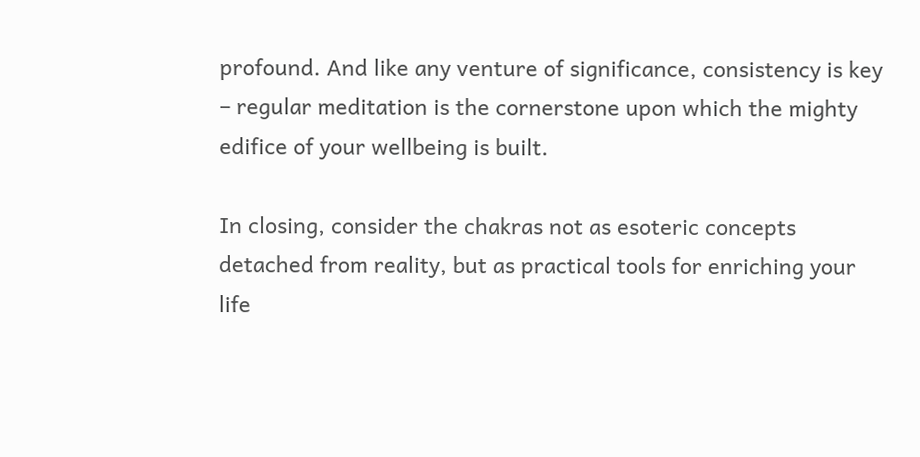profound. And like any venture of significance, consistency is key – regular meditation is the cornerstone upon which the mighty edifice of your wellbeing is built.

In closing, consider the chakras not as esoteric concepts detached from reality, but as practical tools for enriching your life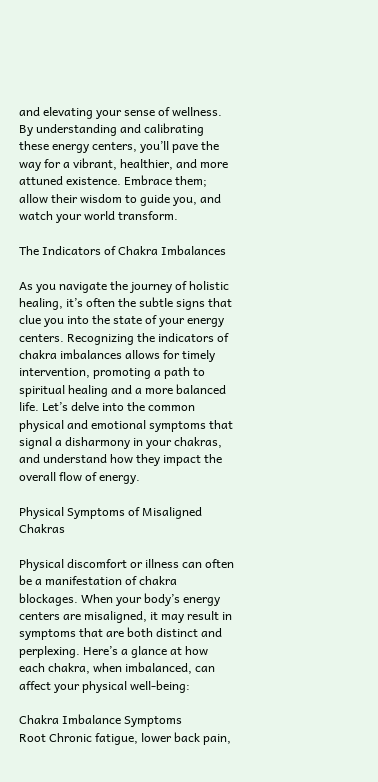and elevating your sense of wellness. By understanding and calibrating these energy centers, you’ll pave the way for a vibrant, healthier, and more attuned existence. Embrace them; allow their wisdom to guide you, and watch your world transform.

The Indicators of Chakra Imbalances

As you navigate the journey of holistic healing, it’s often the subtle signs that clue you into the state of your energy centers. Recognizing the indicators of chakra imbalances allows for timely intervention, promoting a path to spiritual healing and a more balanced life. Let’s delve into the common physical and emotional symptoms that signal a disharmony in your chakras, and understand how they impact the overall flow of energy.

Physical Symptoms of Misaligned Chakras

Physical discomfort or illness can often be a manifestation of chakra blockages. When your body’s energy centers are misaligned, it may result in symptoms that are both distinct and perplexing. Here’s a glance at how each chakra, when imbalanced, can affect your physical well-being:

Chakra Imbalance Symptoms
Root Chronic fatigue, lower back pain,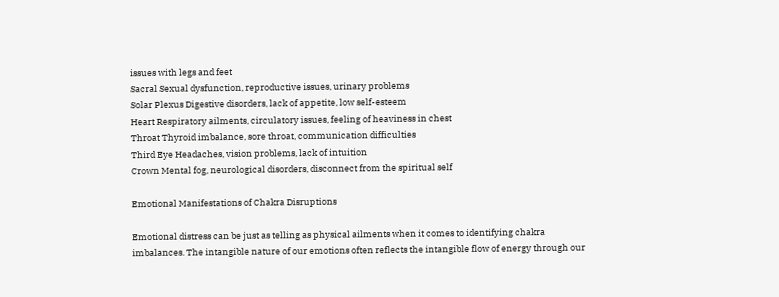issues with legs and feet
Sacral Sexual dysfunction, reproductive issues, urinary problems
Solar Plexus Digestive disorders, lack of appetite, low self-esteem
Heart Respiratory ailments, circulatory issues, feeling of heaviness in chest
Throat Thyroid imbalance, sore throat, communication difficulties
Third Eye Headaches, vision problems, lack of intuition
Crown Mental fog, neurological disorders, disconnect from the spiritual self

Emotional Manifestations of Chakra Disruptions

Emotional distress can be just as telling as physical ailments when it comes to identifying chakra imbalances. The intangible nature of our emotions often reflects the intangible flow of energy through our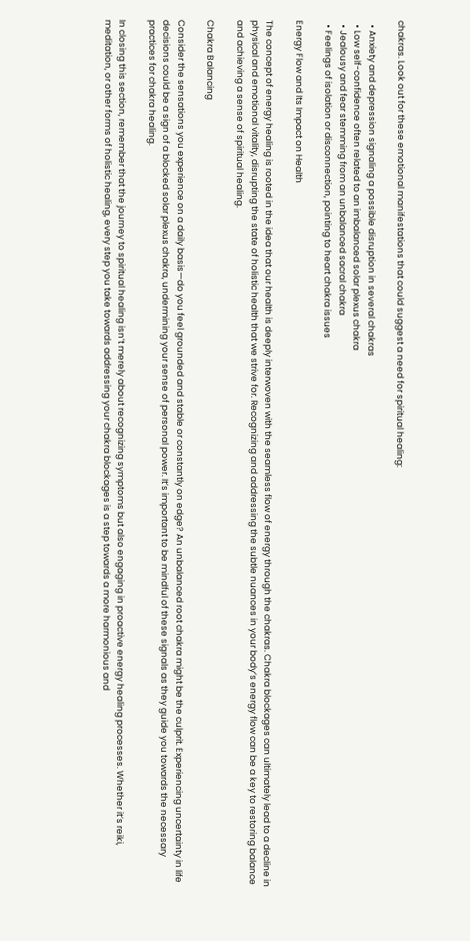chakras. Look out for these emotional manifestations that could suggest a need for spiritual healing:

  • Anxiety and depression signaling a possible disruption in several chakras
  • Low self-confidence often related to an imbalanced solar plexus chakra
  • Jealousy and fear stemming from an unbalanced sacral chakra
  • Feelings of isolation or disconnection, pointing to heart chakra issues

Energy Flow and Its Impact on Health

The concept of energy healing is rooted in the idea that our health is deeply interwoven with the seamless flow of energy through the chakras. Chakra blockages can ultimately lead to a decline in physical and emotional vitality, disrupting the state of holistic health that we strive for. Recognizing and addressing the subtle nuances in your body’s energy flow can be a key to restoring balance and achieving a sense of spiritual healing.

Chakra Balancing

Consider the sensations you experience on a daily basis—do you feel grounded and stable or constantly on edge? An unbalanced root chakra might be the culprit. Experiencing uncertainty in life decisions could be a sign of a blocked solar plexus chakra, undermining your sense of personal power. It’s important to be mindful of these signals as they guide you towards the necessary practices for chakra healing.

In closing this section, remember that the journey to spiritual healing isn’t merely about recognizing symptoms but also engaging in proactive energy healing processes. Whether it’s reiki, meditation, or other forms of holistic healing, every step you take towards addressing your chakra blockages is a step towards a more harmonious and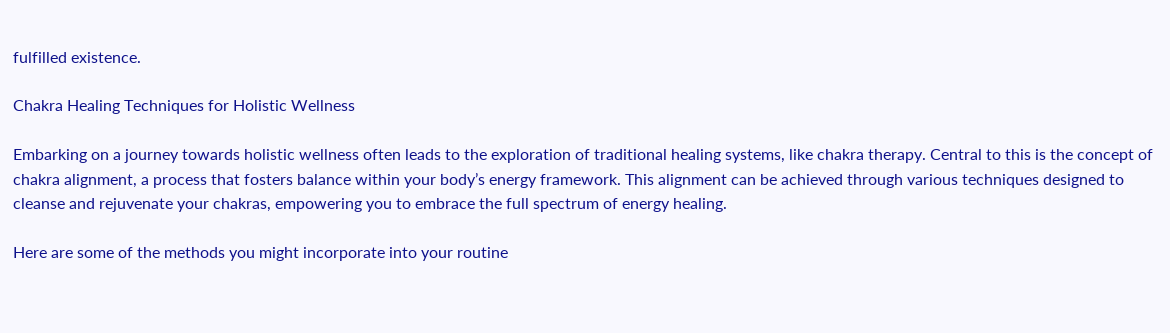fulfilled existence.

Chakra Healing Techniques for Holistic Wellness

Embarking on a journey towards holistic wellness often leads to the exploration of traditional healing systems, like chakra therapy. Central to this is the concept of chakra alignment, a process that fosters balance within your body’s energy framework. This alignment can be achieved through various techniques designed to cleanse and rejuvenate your chakras, empowering you to embrace the full spectrum of energy healing.

Here are some of the methods you might incorporate into your routine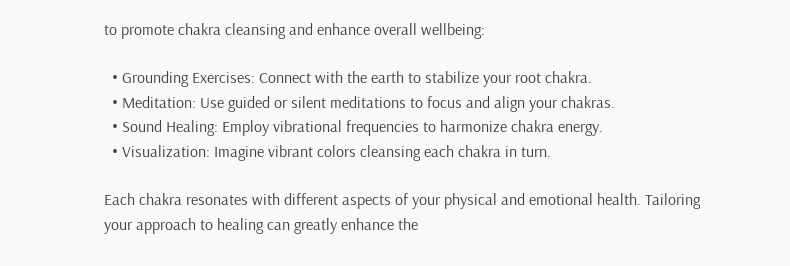to promote chakra cleansing and enhance overall wellbeing:

  • Grounding Exercises: Connect with the earth to stabilize your root chakra.
  • Meditation: Use guided or silent meditations to focus and align your chakras.
  • Sound Healing: Employ vibrational frequencies to harmonize chakra energy.
  • Visualization: Imagine vibrant colors cleansing each chakra in turn.

Each chakra resonates with different aspects of your physical and emotional health. Tailoring your approach to healing can greatly enhance the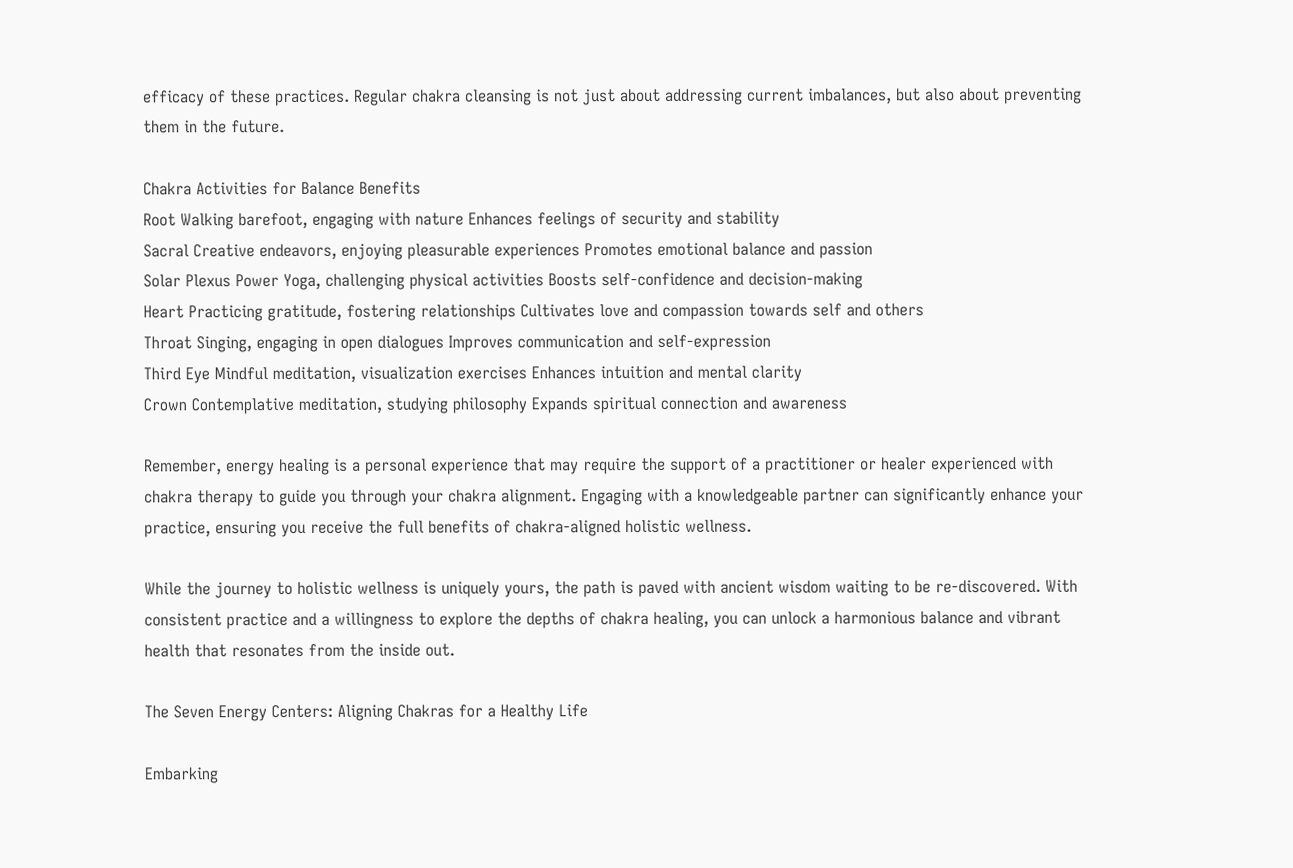efficacy of these practices. Regular chakra cleansing is not just about addressing current imbalances, but also about preventing them in the future.

Chakra Activities for Balance Benefits
Root Walking barefoot, engaging with nature Enhances feelings of security and stability
Sacral Creative endeavors, enjoying pleasurable experiences Promotes emotional balance and passion
Solar Plexus Power Yoga, challenging physical activities Boosts self-confidence and decision-making
Heart Practicing gratitude, fostering relationships Cultivates love and compassion towards self and others
Throat Singing, engaging in open dialogues Improves communication and self-expression
Third Eye Mindful meditation, visualization exercises Enhances intuition and mental clarity
Crown Contemplative meditation, studying philosophy Expands spiritual connection and awareness

Remember, energy healing is a personal experience that may require the support of a practitioner or healer experienced with chakra therapy to guide you through your chakra alignment. Engaging with a knowledgeable partner can significantly enhance your practice, ensuring you receive the full benefits of chakra-aligned holistic wellness.

While the journey to holistic wellness is uniquely yours, the path is paved with ancient wisdom waiting to be re-discovered. With consistent practice and a willingness to explore the depths of chakra healing, you can unlock a harmonious balance and vibrant health that resonates from the inside out.

The Seven Energy Centers: Aligning Chakras for a Healthy Life

Embarking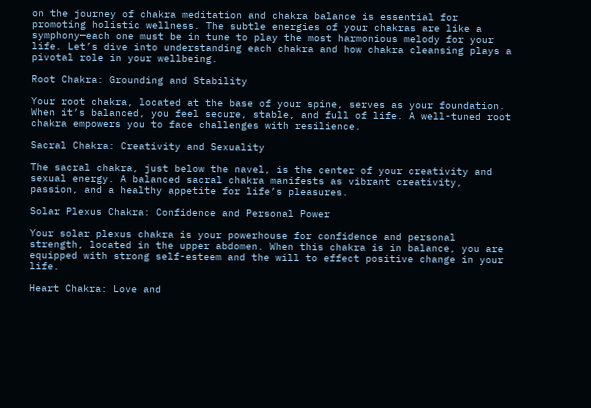on the journey of chakra meditation and chakra balance is essential for promoting holistic wellness. The subtle energies of your chakras are like a symphony—each one must be in tune to play the most harmonious melody for your life. Let’s dive into understanding each chakra and how chakra cleansing plays a pivotal role in your wellbeing.

Root Chakra: Grounding and Stability

Your root chakra, located at the base of your spine, serves as your foundation. When it’s balanced, you feel secure, stable, and full of life. A well-tuned root chakra empowers you to face challenges with resilience.

Sacral Chakra: Creativity and Sexuality

The sacral chakra, just below the navel, is the center of your creativity and sexual energy. A balanced sacral chakra manifests as vibrant creativity, passion, and a healthy appetite for life’s pleasures.

Solar Plexus Chakra: Confidence and Personal Power

Your solar plexus chakra is your powerhouse for confidence and personal strength, located in the upper abdomen. When this chakra is in balance, you are equipped with strong self-esteem and the will to effect positive change in your life.

Heart Chakra: Love and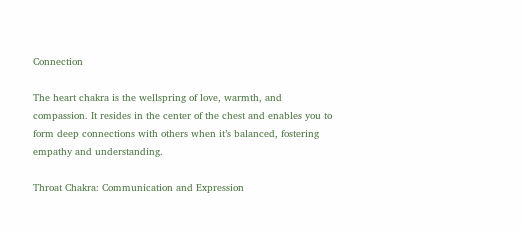Connection

The heart chakra is the wellspring of love, warmth, and compassion. It resides in the center of the chest and enables you to form deep connections with others when it’s balanced, fostering empathy and understanding.

Throat Chakra: Communication and Expression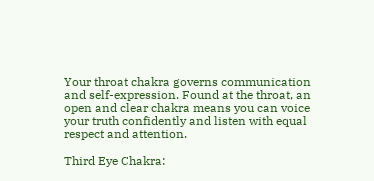Your throat chakra governs communication and self-expression. Found at the throat, an open and clear chakra means you can voice your truth confidently and listen with equal respect and attention.

Third Eye Chakra: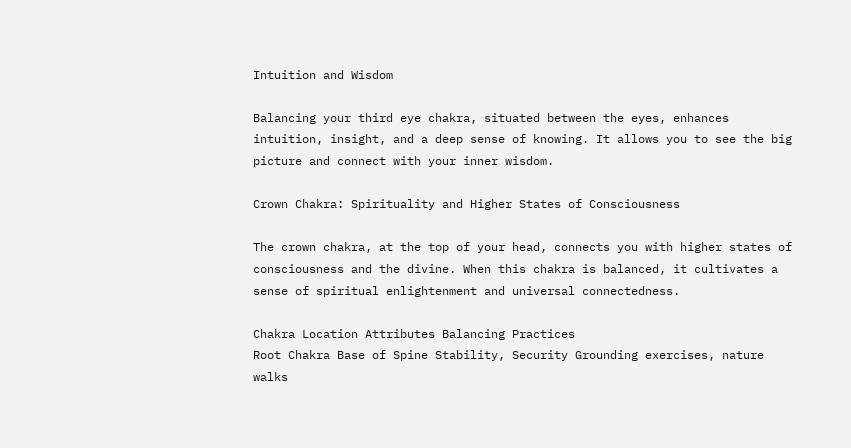Intuition and Wisdom

Balancing your third eye chakra, situated between the eyes, enhances intuition, insight, and a deep sense of knowing. It allows you to see the big picture and connect with your inner wisdom.

Crown Chakra: Spirituality and Higher States of Consciousness

The crown chakra, at the top of your head, connects you with higher states of consciousness and the divine. When this chakra is balanced, it cultivates a sense of spiritual enlightenment and universal connectedness.

Chakra Location Attributes Balancing Practices
Root Chakra Base of Spine Stability, Security Grounding exercises, nature walks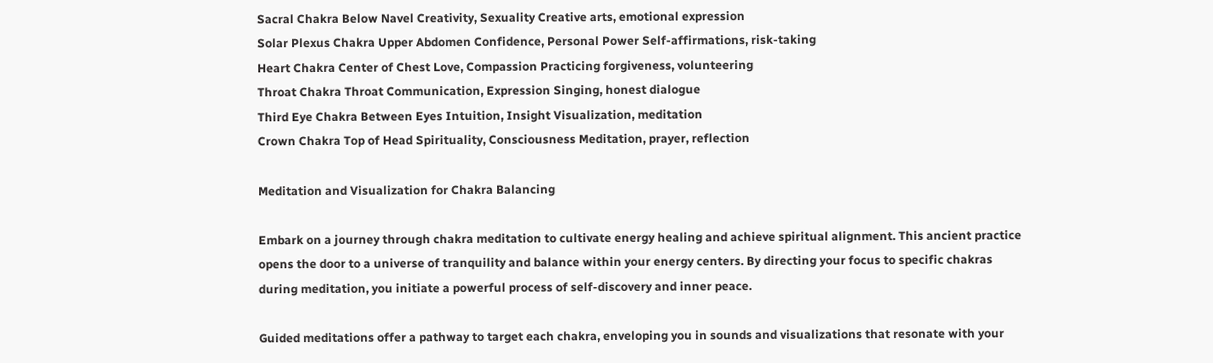Sacral Chakra Below Navel Creativity, Sexuality Creative arts, emotional expression
Solar Plexus Chakra Upper Abdomen Confidence, Personal Power Self-affirmations, risk-taking
Heart Chakra Center of Chest Love, Compassion Practicing forgiveness, volunteering
Throat Chakra Throat Communication, Expression Singing, honest dialogue
Third Eye Chakra Between Eyes Intuition, Insight Visualization, meditation
Crown Chakra Top of Head Spirituality, Consciousness Meditation, prayer, reflection

Meditation and Visualization for Chakra Balancing

Embark on a journey through chakra meditation to cultivate energy healing and achieve spiritual alignment. This ancient practice opens the door to a universe of tranquility and balance within your energy centers. By directing your focus to specific chakras during meditation, you initiate a powerful process of self-discovery and inner peace.

Guided meditations offer a pathway to target each chakra, enveloping you in sounds and visualizations that resonate with your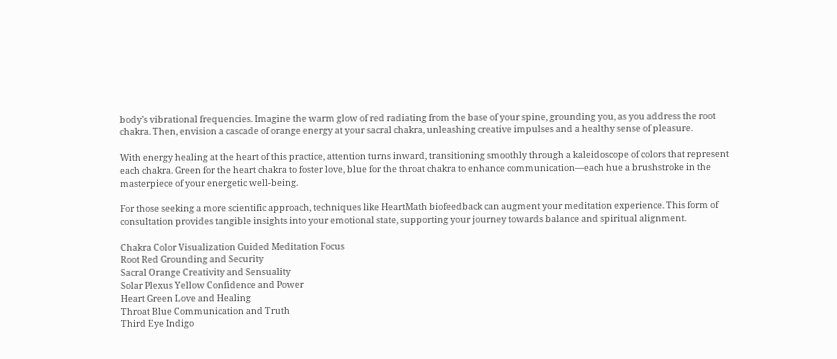body’s vibrational frequencies. Imagine the warm glow of red radiating from the base of your spine, grounding you, as you address the root chakra. Then, envision a cascade of orange energy at your sacral chakra, unleashing creative impulses and a healthy sense of pleasure.

With energy healing at the heart of this practice, attention turns inward, transitioning smoothly through a kaleidoscope of colors that represent each chakra. Green for the heart chakra to foster love, blue for the throat chakra to enhance communication—each hue a brushstroke in the masterpiece of your energetic well-being.

For those seeking a more scientific approach, techniques like HeartMath biofeedback can augment your meditation experience. This form of consultation provides tangible insights into your emotional state, supporting your journey towards balance and spiritual alignment.

Chakra Color Visualization Guided Meditation Focus
Root Red Grounding and Security
Sacral Orange Creativity and Sensuality
Solar Plexus Yellow Confidence and Power
Heart Green Love and Healing
Throat Blue Communication and Truth
Third Eye Indigo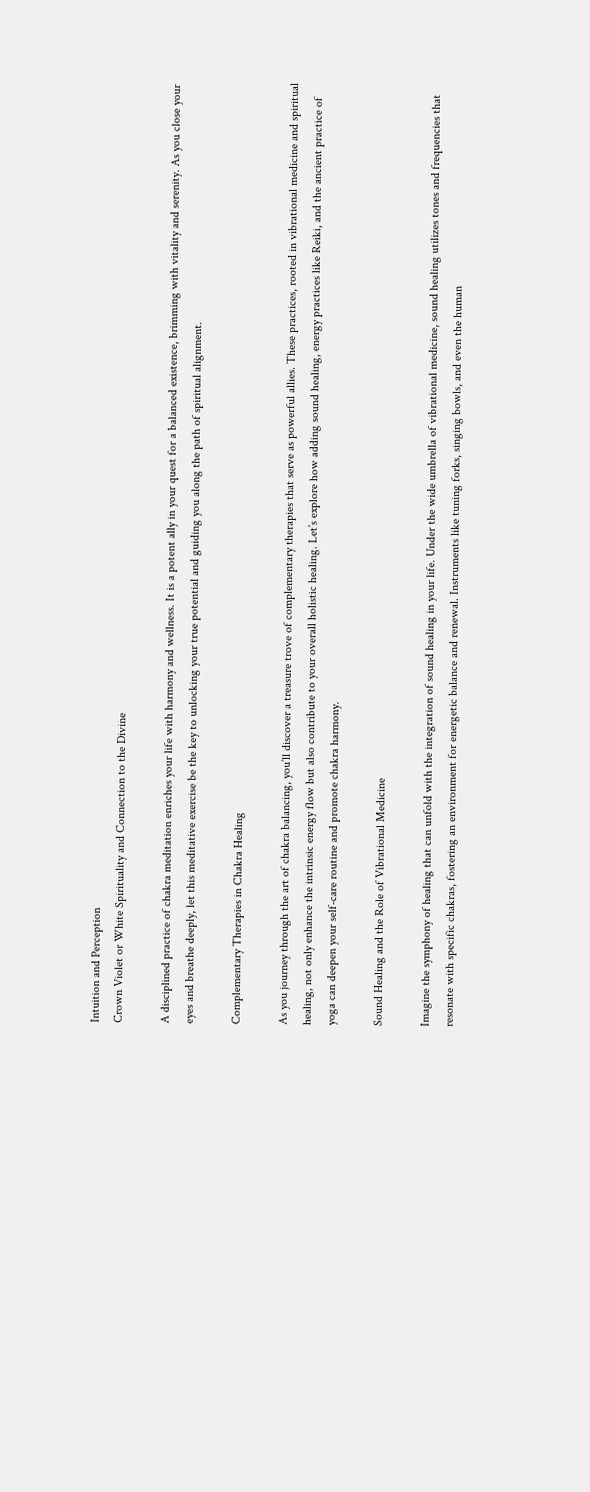Intuition and Perception
Crown Violet or White Spirituality and Connection to the Divine

A disciplined practice of chakra meditation enriches your life with harmony and wellness. It is a potent ally in your quest for a balanced existence, brimming with vitality and serenity. As you close your eyes and breathe deeply, let this meditative exercise be the key to unlocking your true potential and guiding you along the path of spiritual alignment.

Complementary Therapies in Chakra Healing

As you journey through the art of chakra balancing, you’ll discover a treasure trove of complementary therapies that serve as powerful allies. These practices, rooted in vibrational medicine and spiritual healing, not only enhance the intrinsic energy flow but also contribute to your overall holistic healing. Let’s explore how adding sound healing, energy practices like Reiki, and the ancient practice of yoga can deepen your self-care routine and promote chakra harmony.

Sound Healing and the Role of Vibrational Medicine

Imagine the symphony of healing that can unfold with the integration of sound healing in your life. Under the wide umbrella of vibrational medicine, sound healing utilizes tones and frequencies that resonate with specific chakras, fostering an environment for energetic balance and renewal. Instruments like tuning forks, singing bowls, and even the human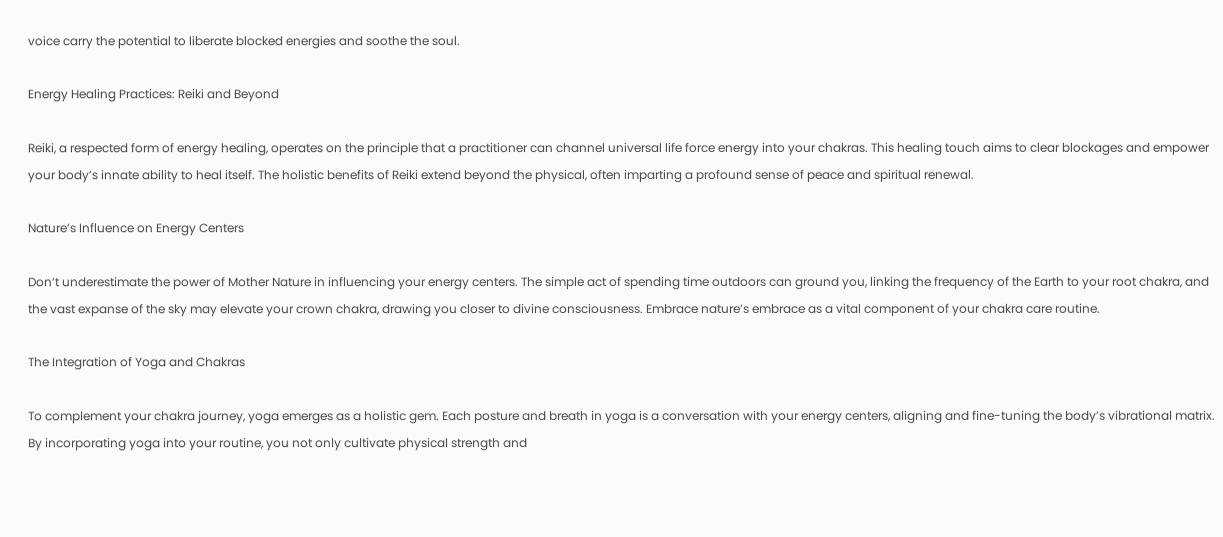voice carry the potential to liberate blocked energies and soothe the soul.

Energy Healing Practices: Reiki and Beyond

Reiki, a respected form of energy healing, operates on the principle that a practitioner can channel universal life force energy into your chakras. This healing touch aims to clear blockages and empower your body’s innate ability to heal itself. The holistic benefits of Reiki extend beyond the physical, often imparting a profound sense of peace and spiritual renewal.

Nature’s Influence on Energy Centers

Don’t underestimate the power of Mother Nature in influencing your energy centers. The simple act of spending time outdoors can ground you, linking the frequency of the Earth to your root chakra, and the vast expanse of the sky may elevate your crown chakra, drawing you closer to divine consciousness. Embrace nature’s embrace as a vital component of your chakra care routine.

The Integration of Yoga and Chakras

To complement your chakra journey, yoga emerges as a holistic gem. Each posture and breath in yoga is a conversation with your energy centers, aligning and fine-tuning the body’s vibrational matrix. By incorporating yoga into your routine, you not only cultivate physical strength and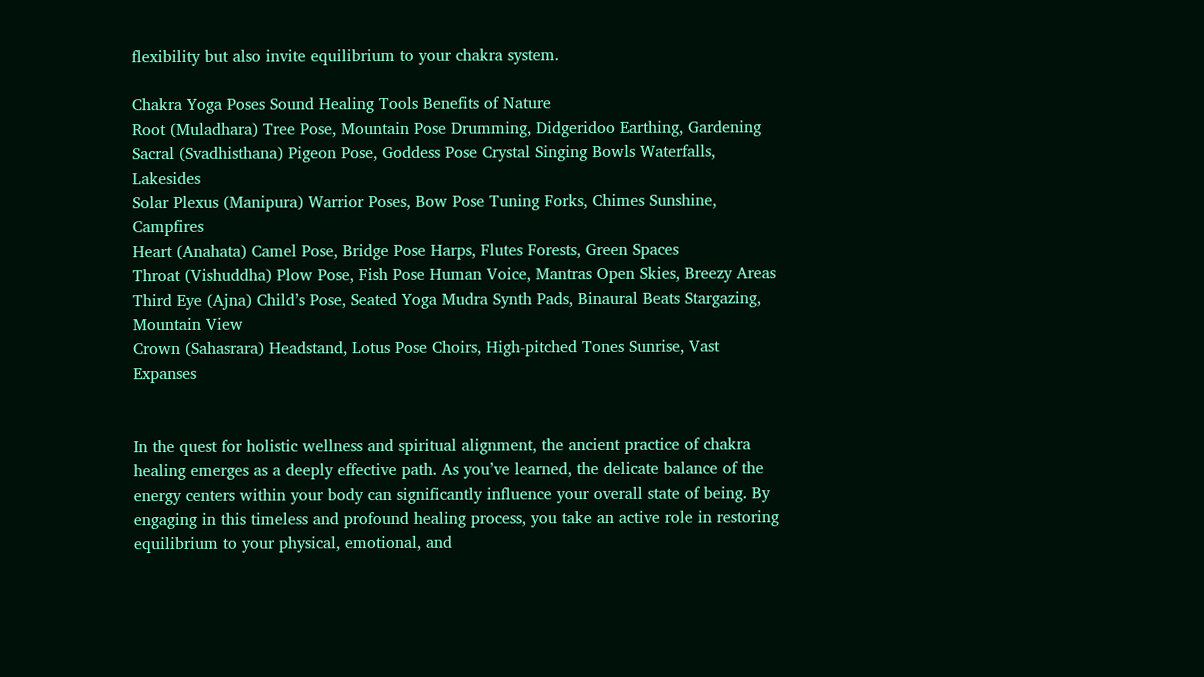flexibility but also invite equilibrium to your chakra system.

Chakra Yoga Poses Sound Healing Tools Benefits of Nature
Root (Muladhara) Tree Pose, Mountain Pose Drumming, Didgeridoo Earthing, Gardening
Sacral (Svadhisthana) Pigeon Pose, Goddess Pose Crystal Singing Bowls Waterfalls, Lakesides
Solar Plexus (Manipura) Warrior Poses, Bow Pose Tuning Forks, Chimes Sunshine, Campfires
Heart (Anahata) Camel Pose, Bridge Pose Harps, Flutes Forests, Green Spaces
Throat (Vishuddha) Plow Pose, Fish Pose Human Voice, Mantras Open Skies, Breezy Areas
Third Eye (Ajna) Child’s Pose, Seated Yoga Mudra Synth Pads, Binaural Beats Stargazing, Mountain View
Crown (Sahasrara) Headstand, Lotus Pose Choirs, High-pitched Tones Sunrise, Vast Expanses


In the quest for holistic wellness and spiritual alignment, the ancient practice of chakra healing emerges as a deeply effective path. As you’ve learned, the delicate balance of the energy centers within your body can significantly influence your overall state of being. By engaging in this timeless and profound healing process, you take an active role in restoring equilibrium to your physical, emotional, and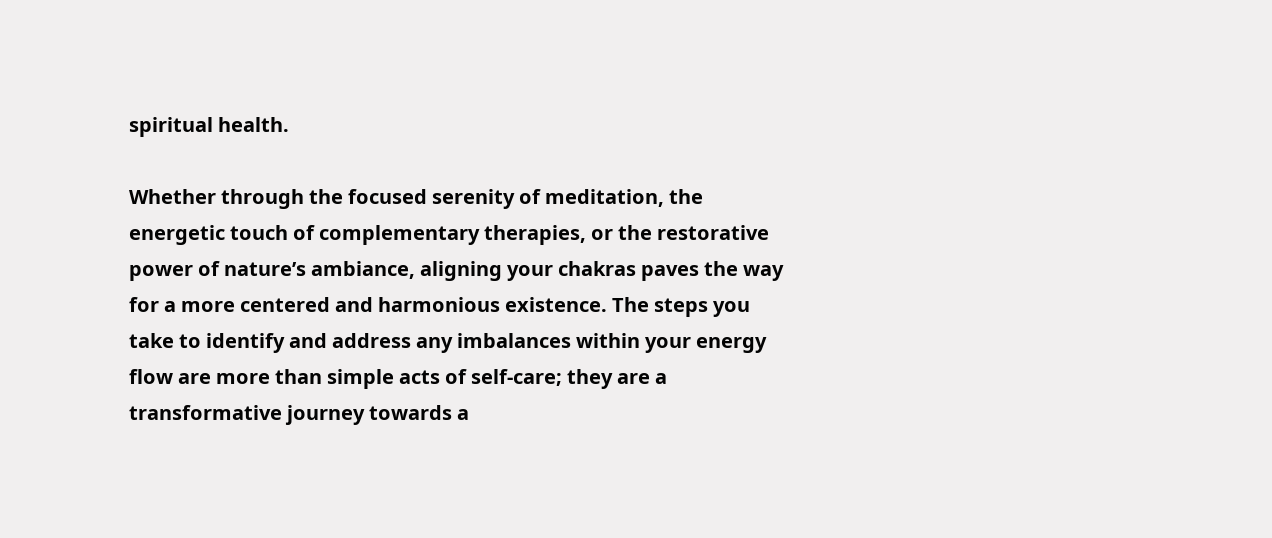spiritual health.

Whether through the focused serenity of meditation, the energetic touch of complementary therapies, or the restorative power of nature’s ambiance, aligning your chakras paves the way for a more centered and harmonious existence. The steps you take to identify and address any imbalances within your energy flow are more than simple acts of self-care; they are a transformative journey towards a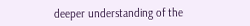deeper understanding of the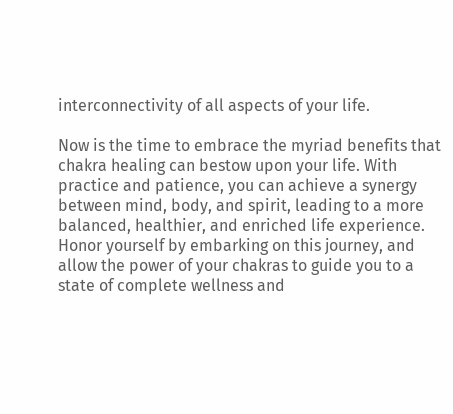interconnectivity of all aspects of your life.

Now is the time to embrace the myriad benefits that chakra healing can bestow upon your life. With practice and patience, you can achieve a synergy between mind, body, and spirit, leading to a more balanced, healthier, and enriched life experience. Honor yourself by embarking on this journey, and allow the power of your chakras to guide you to a state of complete wellness and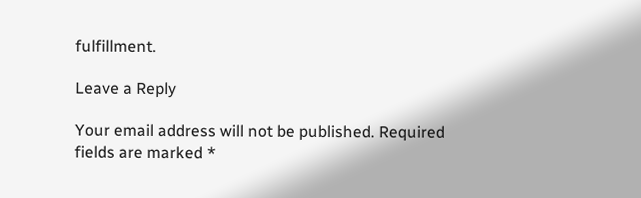fulfillment.

Leave a Reply

Your email address will not be published. Required fields are marked *